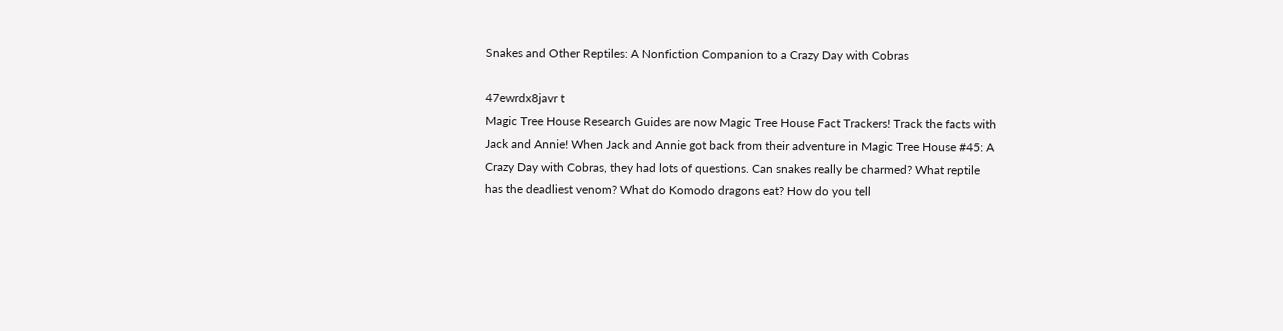Snakes and Other Reptiles: A Nonfiction Companion to a Crazy Day with Cobras

47ewrdx8javr t
Magic Tree House Research Guides are now Magic Tree House Fact Trackers! Track the facts with Jack and Annie! When Jack and Annie got back from their adventure in Magic Tree House #45: A Crazy Day with Cobras, they had lots of questions. Can snakes really be charmed? What reptile has the deadliest venom? What do Komodo dragons eat? How do you tell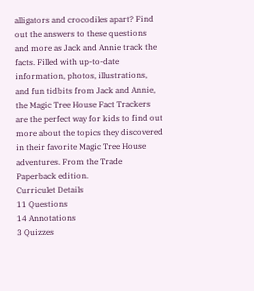alligators and crocodiles apart? Find out the answers to these questions and more as Jack and Annie track the facts. Filled with up-to-date information, photos, illustrations, and fun tidbits from Jack and Annie, the Magic Tree House Fact Trackers are the perfect way for kids to find out more about the topics they discovered in their favorite Magic Tree House adventures. From the Trade Paperback edition.
Curriculet Details
11 Questions
14 Annotations
3 Quizzes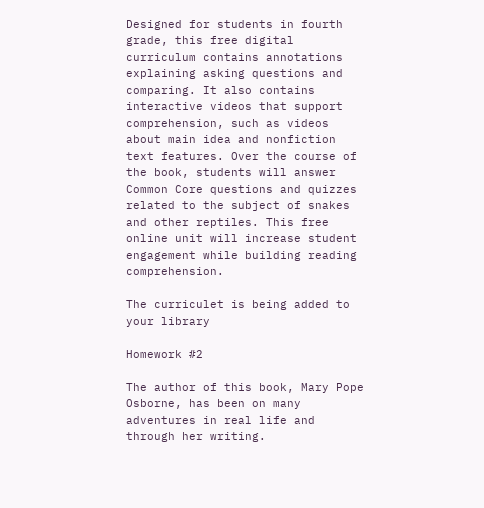Designed for students in fourth grade, this free digital curriculum contains annotations explaining asking questions and comparing. It also contains interactive videos that support comprehension, such as videos about main idea and nonfiction text features. Over the course of the book, students will answer Common Core questions and quizzes related to the subject of snakes and other reptiles. This free online unit will increase student engagement while building reading comprehension.

The curriculet is being added to your library

Homework #2

The author of this book, Mary Pope Osborne, has been on many adventures in real life and through her writing.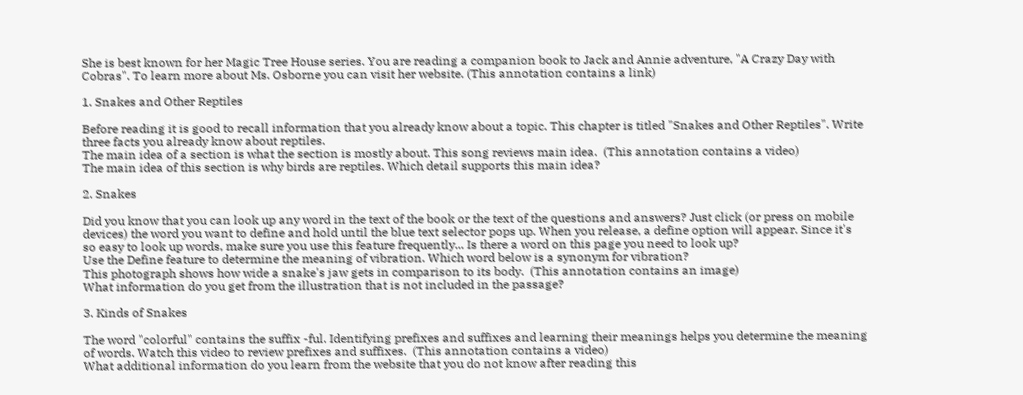She is best known for her Magic Tree House series. You are reading a companion book to Jack and Annie adventure, "A Crazy Day with Cobras". To learn more about Ms. Osborne you can visit her website. (This annotation contains a link)

1. Snakes and Other Reptiles

Before reading it is good to recall information that you already know about a topic. This chapter is titled "Snakes and Other Reptiles". Write three facts you already know about reptiles.
The main idea of a section is what the section is mostly about. This song reviews main idea.  (This annotation contains a video)
The main idea of this section is why birds are reptiles. Which detail supports this main idea?

2. Snakes

Did you know that you can look up any word in the text of the book or the text of the questions and answers? Just click (or press on mobile devices) the word you want to define and hold until the blue text selector pops up. When you release, a define option will appear. Since it's so easy to look up words, make sure you use this feature frequently... Is there a word on this page you need to look up?
Use the Define feature to determine the meaning of vibration. Which word below is a synonym for vibration?
This photograph shows how wide a snake's jaw gets in comparison to its body.  (This annotation contains an image)
What information do you get from the illustration that is not included in the passage?

3. Kinds of Snakes

The word "colorful" contains the suffix -ful. Identifying prefixes and suffixes and learning their meanings helps you determine the meaning of words. Watch this video to review prefixes and suffixes.  (This annotation contains a video)
What additional information do you learn from the website that you do not know after reading this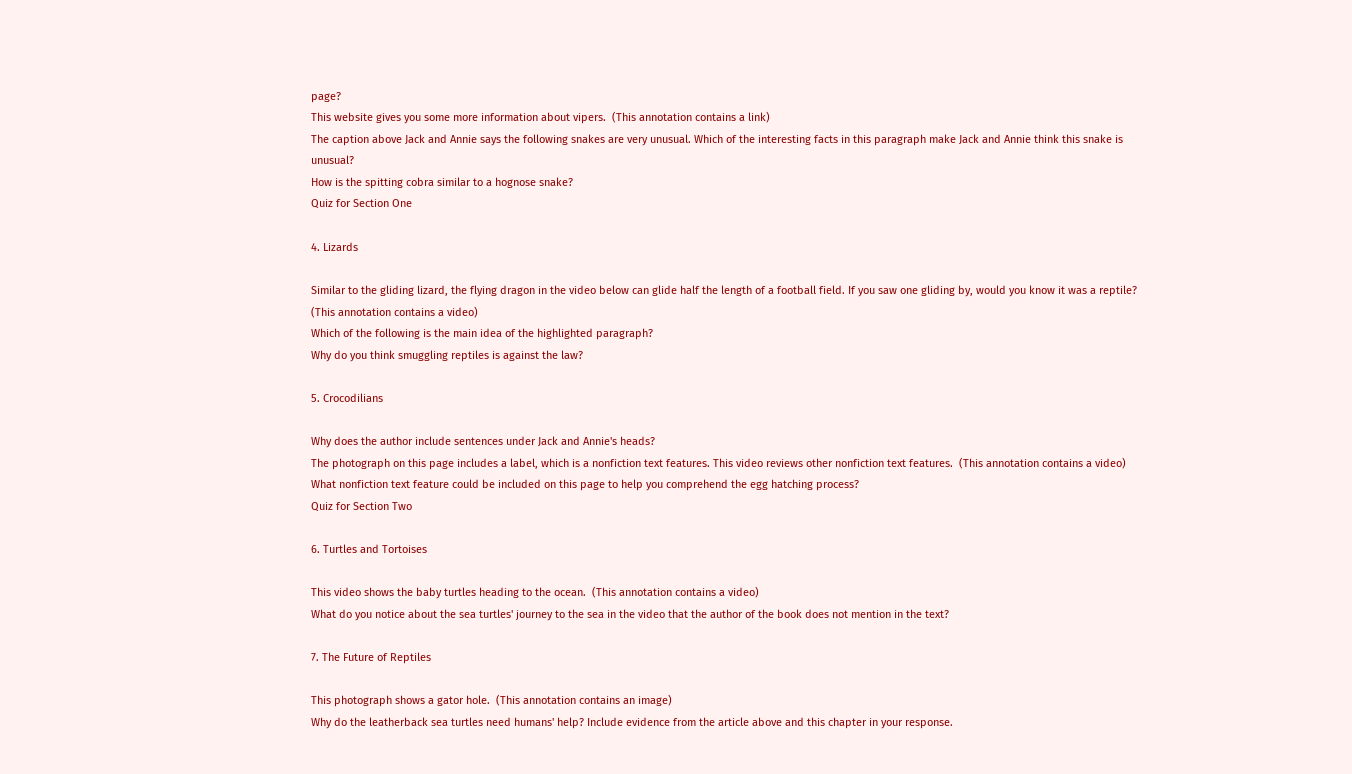page?
This website gives you some more information about vipers.  (This annotation contains a link)
The caption above Jack and Annie says the following snakes are very unusual. Which of the interesting facts in this paragraph make Jack and Annie think this snake is unusual?
How is the spitting cobra similar to a hognose snake?
Quiz for Section One

4. Lizards

Similar to the gliding lizard, the flying dragon in the video below can glide half the length of a football field. If you saw one gliding by, would you know it was a reptile?  (This annotation contains a video)
Which of the following is the main idea of the highlighted paragraph?
Why do you think smuggling reptiles is against the law?

5. Crocodilians

Why does the author include sentences under Jack and Annie's heads?
The photograph on this page includes a label, which is a nonfiction text features. This video reviews other nonfiction text features.  (This annotation contains a video)
What nonfiction text feature could be included on this page to help you comprehend the egg hatching process?
Quiz for Section Two

6. Turtles and Tortoises

This video shows the baby turtles heading to the ocean.  (This annotation contains a video)
What do you notice about the sea turtles' journey to the sea in the video that the author of the book does not mention in the text?

7. The Future of Reptiles

This photograph shows a gator hole.  (This annotation contains an image)
Why do the leatherback sea turtles need humans' help? Include evidence from the article above and this chapter in your response.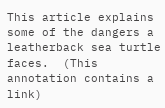This article explains some of the dangers a leatherback sea turtle faces.  (This annotation contains a link)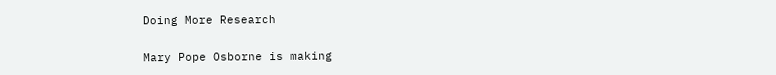Doing More Research

Mary Pope Osborne is making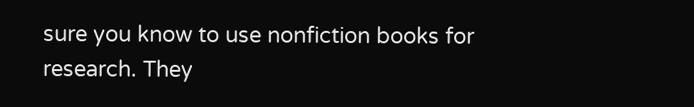sure you know to use nonfiction books for research. They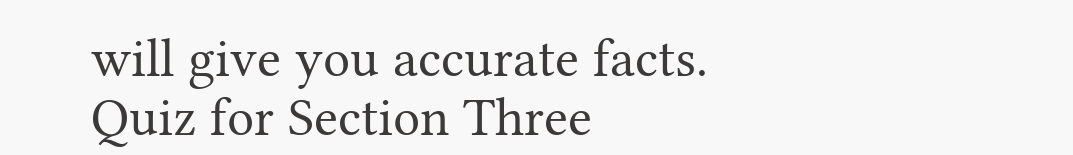will give you accurate facts.
Quiz for Section Three